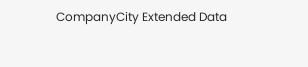CompanyCity Extended Data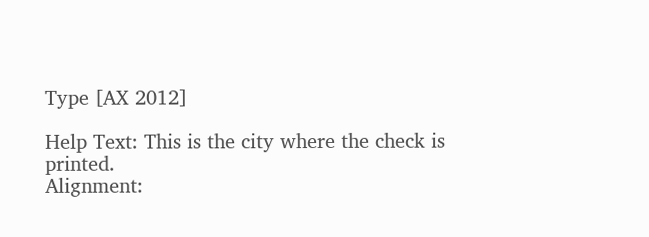Type [AX 2012]

Help Text: This is the city where the check is printed.
Alignment: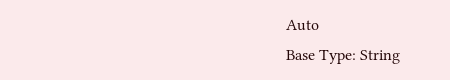Auto
Base Type: String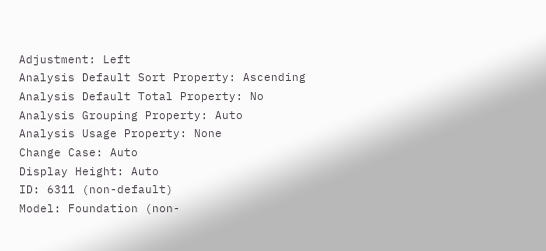Adjustment: Left
Analysis Default Sort Property: Ascending
Analysis Default Total Property: No
Analysis Grouping Property: Auto
Analysis Usage Property: None
Change Case: Auto
Display Height: Auto
ID: 6311 (non-default)
Model: Foundation (non-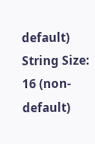default)
String Size: 16 (non-default)